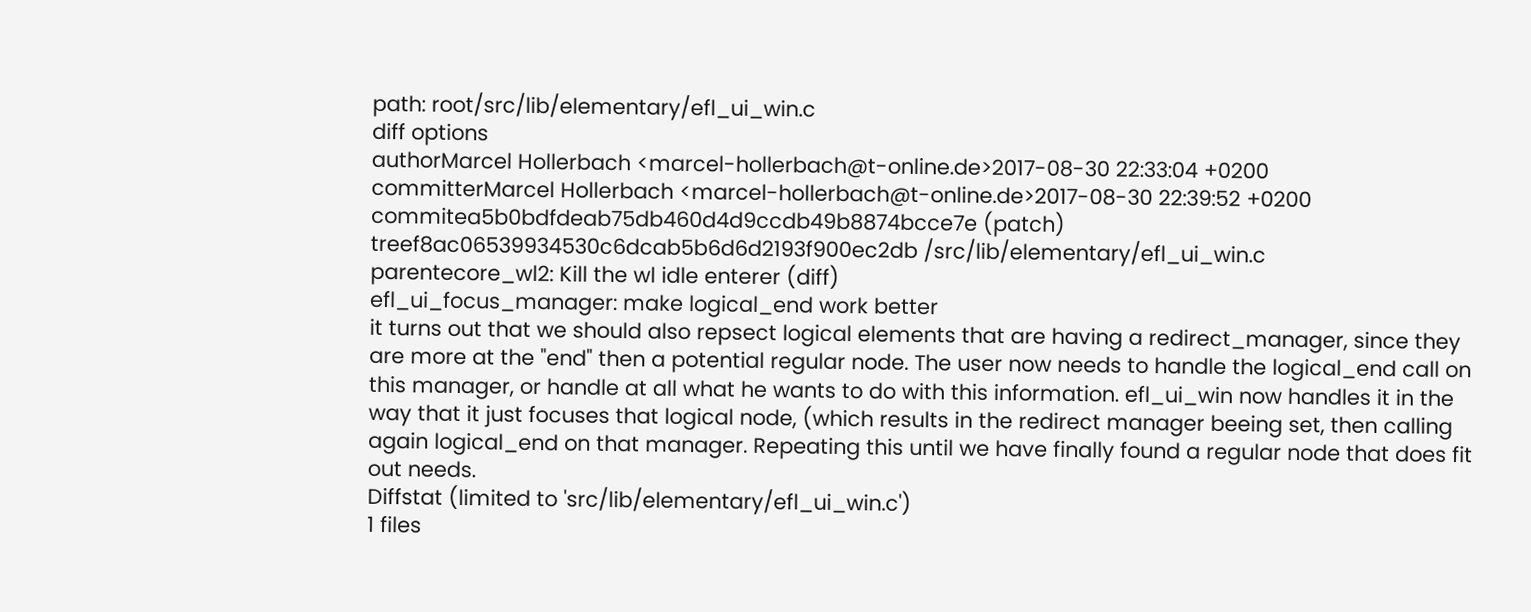path: root/src/lib/elementary/efl_ui_win.c
diff options
authorMarcel Hollerbach <marcel-hollerbach@t-online.de>2017-08-30 22:33:04 +0200
committerMarcel Hollerbach <marcel-hollerbach@t-online.de>2017-08-30 22:39:52 +0200
commitea5b0bdfdeab75db460d4d9ccdb49b8874bcce7e (patch)
treef8ac06539934530c6dcab5b6d6d2193f900ec2db /src/lib/elementary/efl_ui_win.c
parentecore_wl2: Kill the wl idle enterer (diff)
efl_ui_focus_manager: make logical_end work better
it turns out that we should also repsect logical elements that are having a redirect_manager, since they are more at the "end" then a potential regular node. The user now needs to handle the logical_end call on this manager, or handle at all what he wants to do with this information. efl_ui_win now handles it in the way that it just focuses that logical node, (which results in the redirect manager beeing set, then calling again logical_end on that manager. Repeating this until we have finally found a regular node that does fit out needs.
Diffstat (limited to 'src/lib/elementary/efl_ui_win.c')
1 files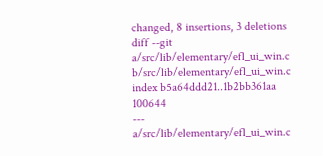changed, 8 insertions, 3 deletions
diff --git a/src/lib/elementary/efl_ui_win.c b/src/lib/elementary/efl_ui_win.c
index b5a64ddd21..1b2bb361aa 100644
--- a/src/lib/elementary/efl_ui_win.c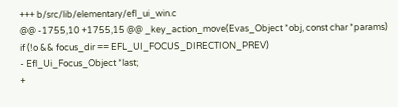+++ b/src/lib/elementary/efl_ui_win.c
@@ -1755,10 +1755,15 @@ _key_action_move(Evas_Object *obj, const char *params)
if (!o && focus_dir == EFL_UI_FOCUS_DIRECTION_PREV)
- Efl_Ui_Focus_Object *last;
+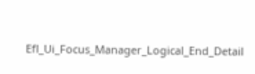Efl_Ui_Focus_Manager_Logical_End_Detail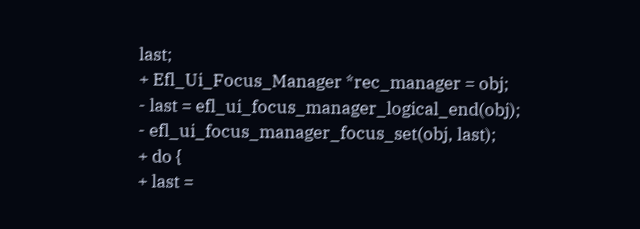last;
+ Efl_Ui_Focus_Manager *rec_manager = obj;
- last = efl_ui_focus_manager_logical_end(obj);
- efl_ui_focus_manager_focus_set(obj, last);
+ do {
+ last =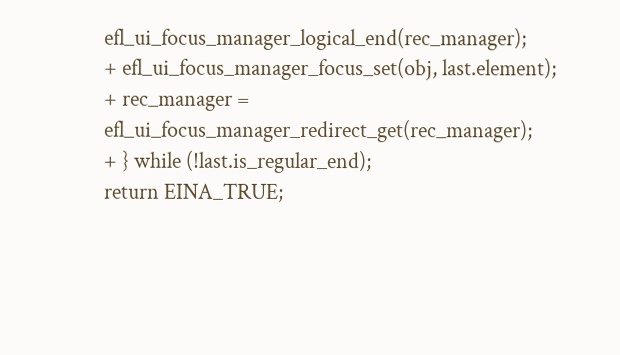efl_ui_focus_manager_logical_end(rec_manager);
+ efl_ui_focus_manager_focus_set(obj, last.element);
+ rec_manager = efl_ui_focus_manager_redirect_get(rec_manager);
+ } while (!last.is_regular_end);
return EINA_TRUE;